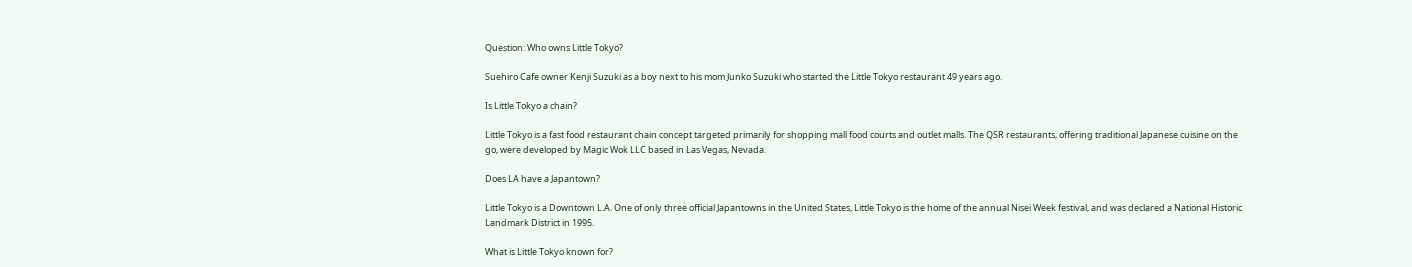Question: Who owns Little Tokyo?

Suehiro Cafe owner Kenji Suzuki as a boy next to his mom Junko Suzuki who started the Little Tokyo restaurant 49 years ago.

Is Little Tokyo a chain?

Little Tokyo is a fast food restaurant chain concept targeted primarily for shopping mall food courts and outlet malls. The QSR restaurants, offering traditional Japanese cuisine on the go, were developed by Magic Wok LLC based in Las Vegas, Nevada.

Does LA have a Japantown?

Little Tokyo is a Downtown L.A. One of only three official Japantowns in the United States, Little Tokyo is the home of the annual Nisei Week festival, and was declared a National Historic Landmark District in 1995.

What is Little Tokyo known for?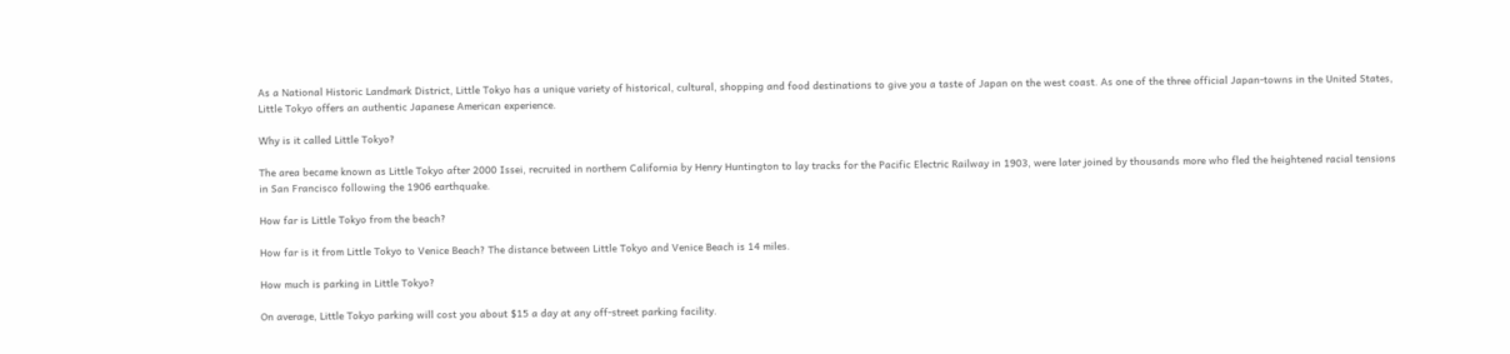As a National Historic Landmark District, Little Tokyo has a unique variety of historical, cultural, shopping and food destinations to give you a taste of Japan on the west coast. As one of the three official Japan-towns in the United States, Little Tokyo offers an authentic Japanese American experience.

Why is it called Little Tokyo?

The area became known as Little Tokyo after 2000 Issei, recruited in northern California by Henry Huntington to lay tracks for the Pacific Electric Railway in 1903, were later joined by thousands more who fled the heightened racial tensions in San Francisco following the 1906 earthquake.

How far is Little Tokyo from the beach?

How far is it from Little Tokyo to Venice Beach? The distance between Little Tokyo and Venice Beach is 14 miles.

How much is parking in Little Tokyo?

On average, Little Tokyo parking will cost you about $15 a day at any off-street parking facility.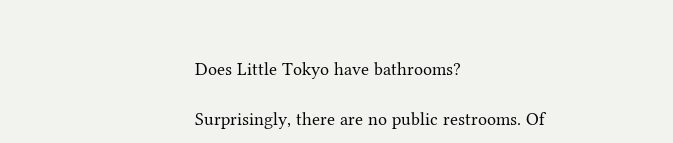Does Little Tokyo have bathrooms?

Surprisingly, there are no public restrooms. Of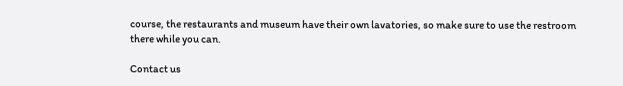course, the restaurants and museum have their own lavatories, so make sure to use the restroom there while you can.

Contact us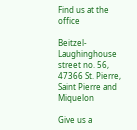Find us at the office

Beitzel- Laughinghouse street no. 56, 47366 St. Pierre, Saint Pierre and Miquelon

Give us a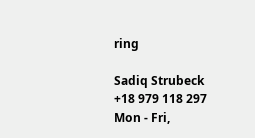ring

Sadiq Strubeck
+18 979 118 297
Mon - Fri,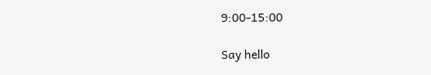9:00-15:00

Say hello